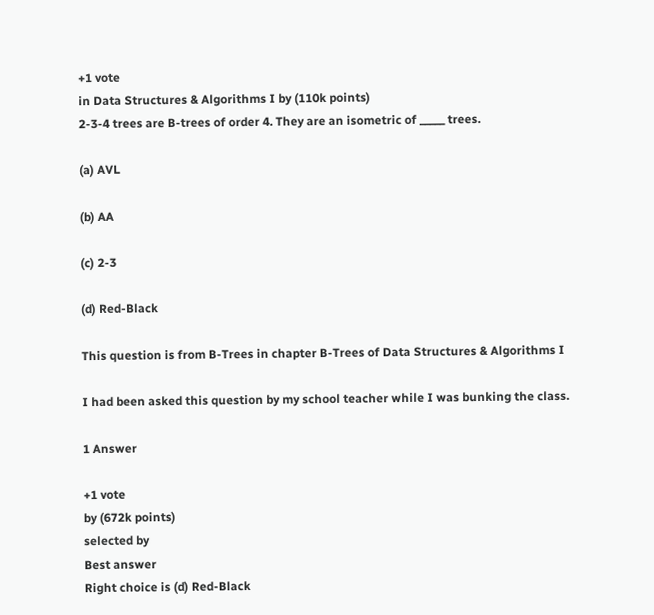+1 vote
in Data Structures & Algorithms I by (110k points)
2-3-4 trees are B-trees of order 4. They are an isometric of _____ trees.

(a) AVL

(b) AA

(c) 2-3

(d) Red-Black

This question is from B-Trees in chapter B-Trees of Data Structures & Algorithms I

I had been asked this question by my school teacher while I was bunking the class.

1 Answer

+1 vote
by (672k points)
selected by
Best answer
Right choice is (d) Red-Black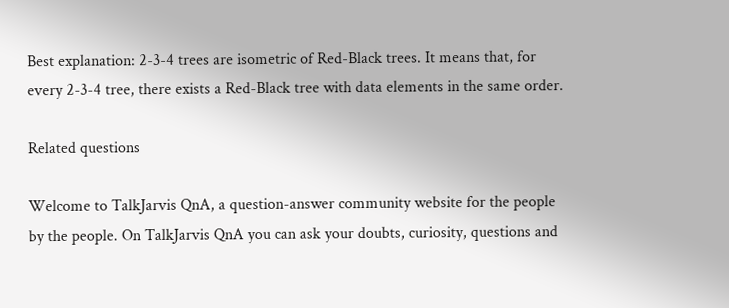Best explanation: 2-3-4 trees are isometric of Red-Black trees. It means that, for every 2-3-4 tree, there exists a Red-Black tree with data elements in the same order.

Related questions

Welcome to TalkJarvis QnA, a question-answer community website for the people by the people. On TalkJarvis QnA you can ask your doubts, curiosity, questions and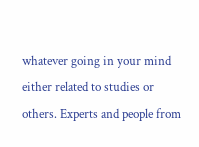whatever going in your mind either related to studies or others. Experts and people from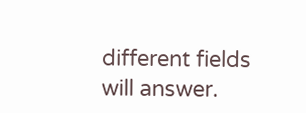different fields will answer.